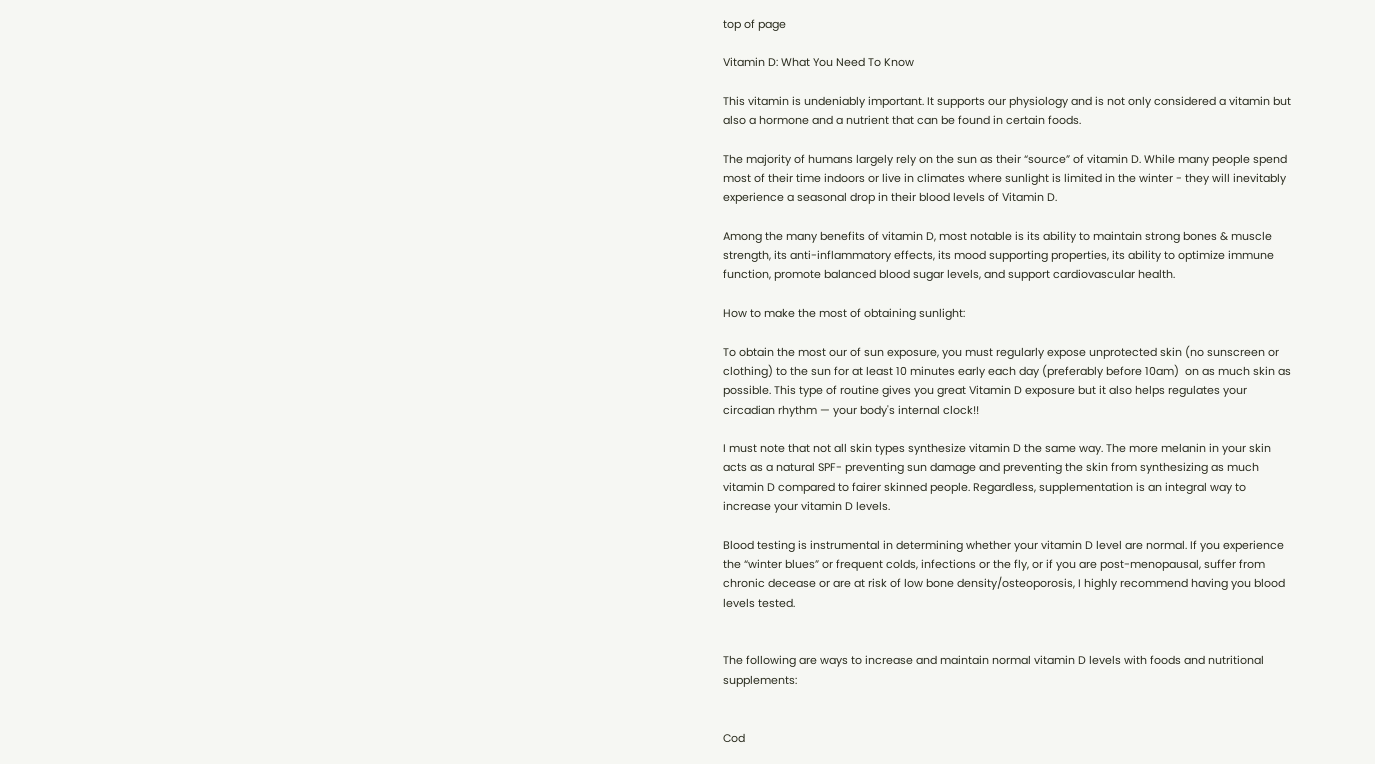top of page

Vitamin D: What You Need To Know

This vitamin is undeniably important. It supports our physiology and is not only considered a vitamin but also a hormone and a nutrient that can be found in certain foods.

The majority of humans largely rely on the sun as their “source” of vitamin D. While many people spend most of their time indoors or live in climates where sunlight is limited in the winter - they will inevitably experience a seasonal drop in their blood levels of Vitamin D.

Among the many benefits of vitamin D, most notable is its ability to maintain strong bones & muscle strength, its anti-inflammatory effects, its mood supporting properties, its ability to optimize immune function, promote balanced blood sugar levels, and support cardiovascular health.

How to make the most of obtaining sunlight:

To obtain the most our of sun exposure, you must regularly expose unprotected skin (no sunscreen or clothing) to the sun for at least 10 minutes early each day (preferably before 10am)  on as much skin as possible. This type of routine gives you great Vitamin D exposure but it also helps regulates your circadian rhythm — your body's internal clock!!

I must note that not all skin types synthesize vitamin D the same way. The more melanin in your skin acts as a natural SPF- preventing sun damage and preventing the skin from synthesizing as much vitamin D compared to fairer skinned people. Regardless, supplementation is an integral way to increase your vitamin D levels.

Blood testing is instrumental in determining whether your vitamin D level are normal. If you experience the “winter blues” or frequent colds, infections or the fly, or if you are post-menopausal, suffer from chronic decease or are at risk of low bone density/osteoporosis, I highly recommend having you blood levels tested.


The following are ways to increase and maintain normal vitamin D levels with foods and nutritional supplements:


Cod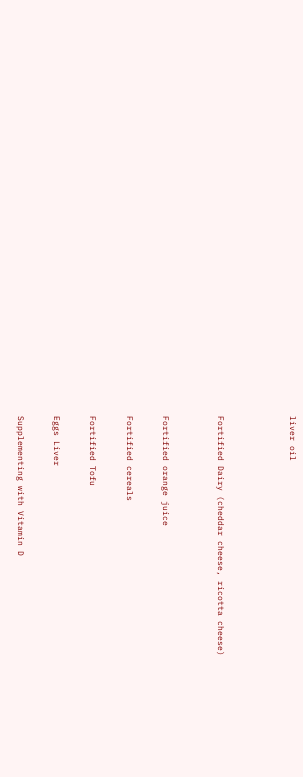liver oil



Fortified Dairy (cheddar cheese, ricotta cheese)


Fortified orange juice

Fortified cereals

Fortified Tofu

Eggs Liver

Supplementing with Vitamin D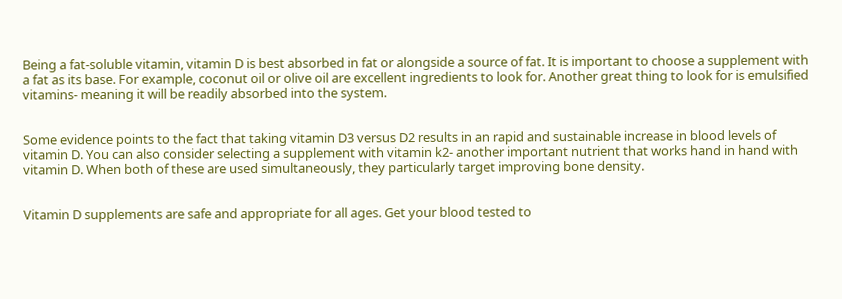Being a fat-soluble vitamin, vitamin D is best absorbed in fat or alongside a source of fat. It is important to choose a supplement with a fat as its base. For example, coconut oil or olive oil are excellent ingredients to look for. Another great thing to look for is emulsified vitamins- meaning it will be readily absorbed into the system.


Some evidence points to the fact that taking vitamin D3 versus D2 results in an rapid and sustainable increase in blood levels of vitamin D. You can also consider selecting a supplement with vitamin k2- another important nutrient that works hand in hand with vitamin D. When both of these are used simultaneously, they particularly target improving bone density.


Vitamin D supplements are safe and appropriate for all ages. Get your blood tested to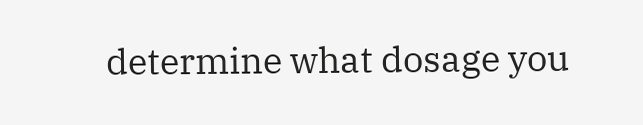determine what dosage you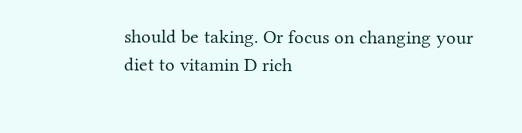should be taking. Or focus on changing your diet to vitamin D rich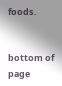foods.


bottom of page